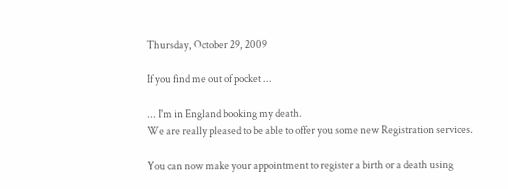Thursday, October 29, 2009

If you find me out of pocket ...

... I'm in England booking my death.
We are really pleased to be able to offer you some new Registration services.

You can now make your appointment to register a birth or a death using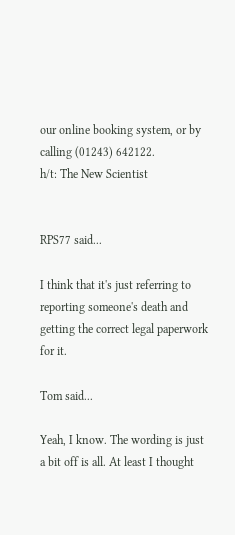our online booking system, or by calling (01243) 642122.
h/t: The New Scientist


RPS77 said...

I think that it's just referring to reporting someone's death and getting the correct legal paperwork for it.

Tom said...

Yeah, I know. The wording is just a bit off is all. At least I thought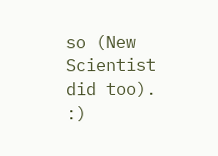so (New Scientist did too). :)